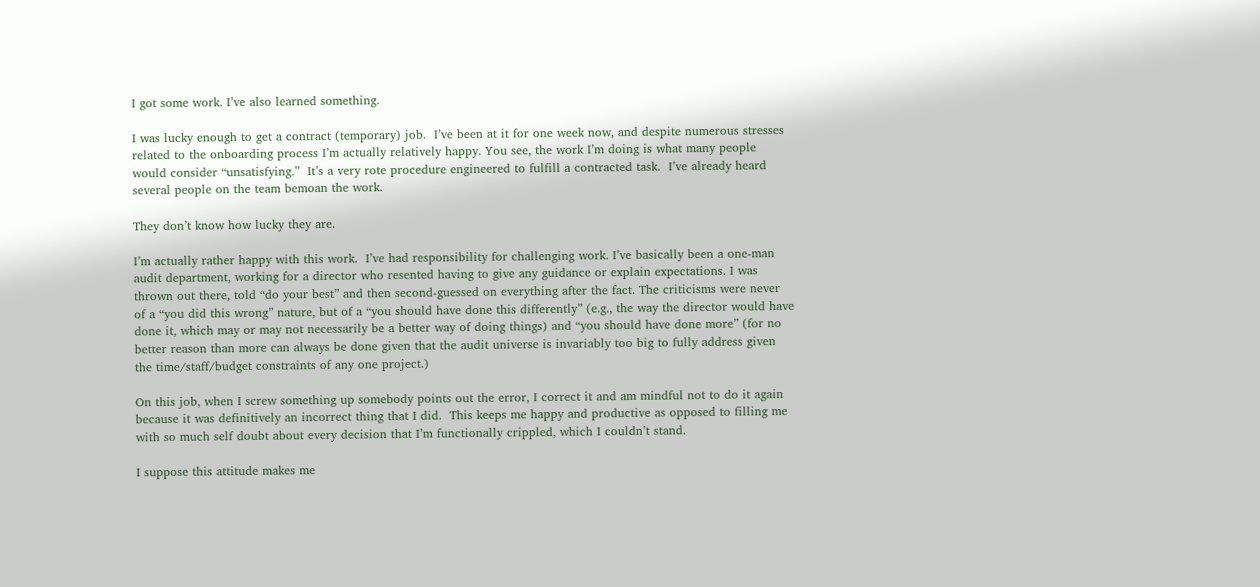I got some work. I’ve also learned something.

I was lucky enough to get a contract (temporary) job.  I’ve been at it for one week now, and despite numerous stresses related to the onboarding process I’m actually relatively happy. You see, the work I’m doing is what many people would consider “unsatisfying.”  It’s a very rote procedure engineered to fulfill a contracted task.  I’ve already heard several people on the team bemoan the work.

They don’t know how lucky they are.

I’m actually rather happy with this work.  I’ve had responsibility for challenging work. I’ve basically been a one-man audit department, working for a director who resented having to give any guidance or explain expectations. I was thrown out there, told “do your best” and then second-guessed on everything after the fact. The criticisms were never of a “you did this wrong” nature, but of a “you should have done this differently” (e.g., the way the director would have done it, which may or may not necessarily be a better way of doing things) and “you should have done more” (for no better reason than more can always be done given that the audit universe is invariably too big to fully address given the time/staff/budget constraints of any one project.)

On this job, when I screw something up somebody points out the error, I correct it and am mindful not to do it again because it was definitively an incorrect thing that I did.  This keeps me happy and productive as opposed to filling me with so much self doubt about every decision that I’m functionally crippled, which I couldn’t stand.

I suppose this attitude makes me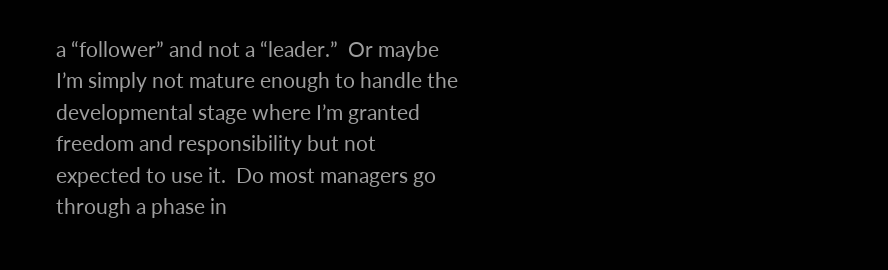a “follower” and not a “leader.”  Or maybe I’m simply not mature enough to handle the developmental stage where I’m granted freedom and responsibility but not expected to use it.  Do most managers go through a phase in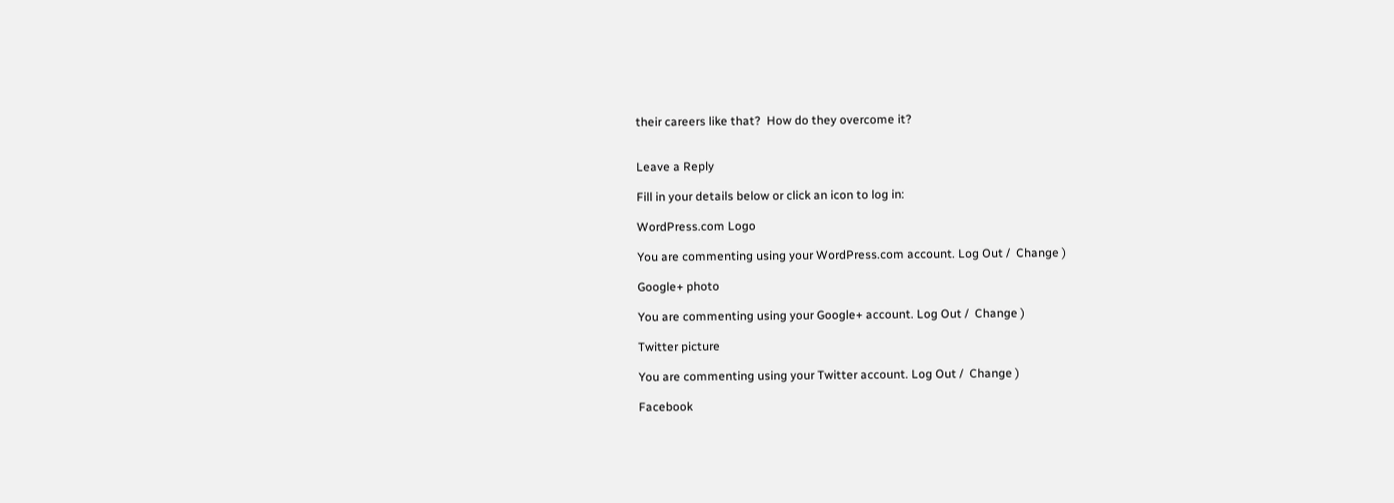their careers like that?  How do they overcome it?


Leave a Reply

Fill in your details below or click an icon to log in:

WordPress.com Logo

You are commenting using your WordPress.com account. Log Out /  Change )

Google+ photo

You are commenting using your Google+ account. Log Out /  Change )

Twitter picture

You are commenting using your Twitter account. Log Out /  Change )

Facebook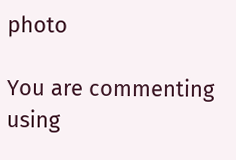photo

You are commenting using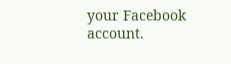your Facebook account.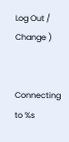Log Out /  Change )


Connecting to %s